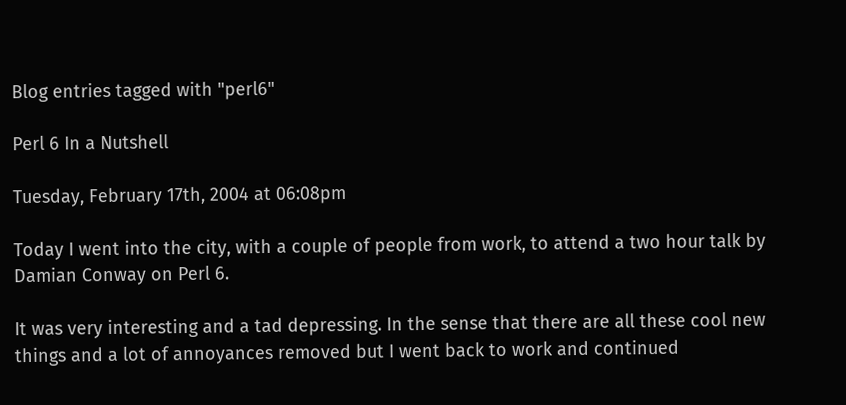Blog entries tagged with "perl6"

Perl 6 In a Nutshell

Tuesday, February 17th, 2004 at 06:08pm

Today I went into the city, with a couple of people from work, to attend a two hour talk by Damian Conway on Perl 6.

It was very interesting and a tad depressing. In the sense that there are all these cool new things and a lot of annoyances removed but I went back to work and continued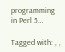programming in Perl 5…

Tagged with: , ,